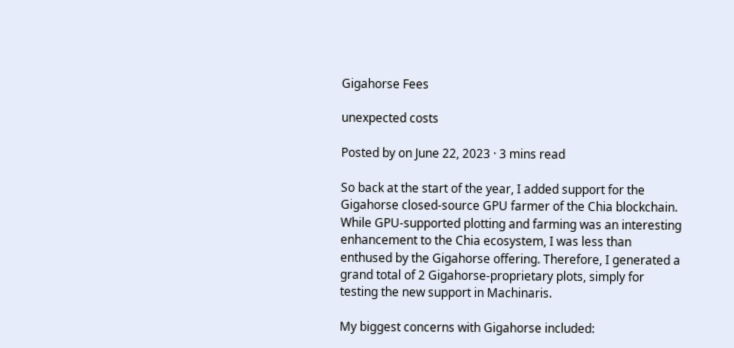Gigahorse Fees

unexpected costs

Posted by on June 22, 2023 · 3 mins read

So back at the start of the year, I added support for the Gigahorse closed-source GPU farmer of the Chia blockchain. While GPU-supported plotting and farming was an interesting enhancement to the Chia ecosystem, I was less than enthused by the Gigahorse offering. Therefore, I generated a grand total of 2 Gigahorse-proprietary plots, simply for testing the new support in Machinaris.

My biggest concerns with Gigahorse included: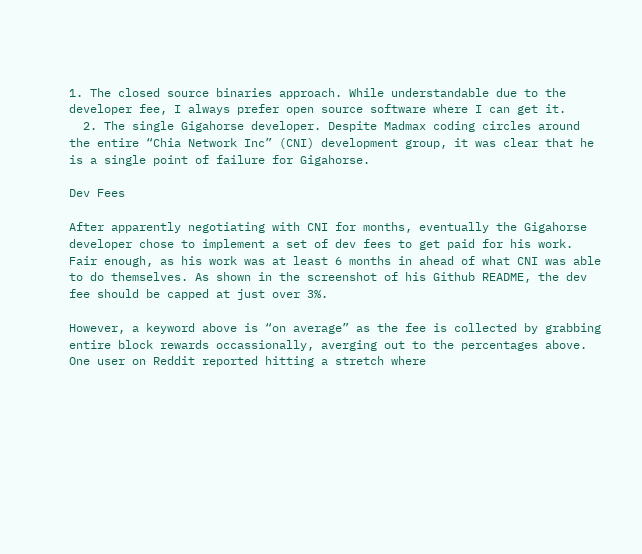1. The closed source binaries approach. While understandable due to the developer fee, I always prefer open source software where I can get it.
  2. The single Gigahorse developer. Despite Madmax coding circles around the entire “Chia Network Inc” (CNI) development group, it was clear that he is a single point of failure for Gigahorse.

Dev Fees

After apparently negotiating with CNI for months, eventually the Gigahorse developer chose to implement a set of dev fees to get paid for his work. Fair enough, as his work was at least 6 months in ahead of what CNI was able to do themselves. As shown in the screenshot of his Github README, the dev fee should be capped at just over 3%.

However, a keyword above is “on average” as the fee is collected by grabbing entire block rewards occassionally, averging out to the percentages above. One user on Reddit reported hitting a stretch where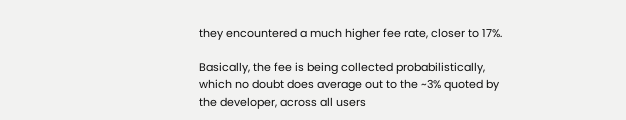they encountered a much higher fee rate, closer to 17%.

Basically, the fee is being collected probabilistically, which no doubt does average out to the ~3% quoted by the developer, across all users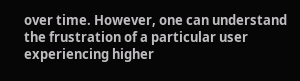over time. However, one can understand the frustration of a particular user experiencing higher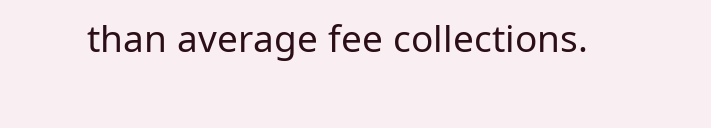than average fee collections.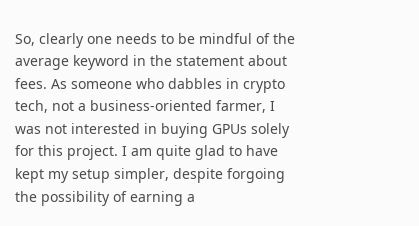So, clearly one needs to be mindful of the average keyword in the statement about fees. As someone who dabbles in crypto tech, not a business-oriented farmer, I was not interested in buying GPUs solely for this project. I am quite glad to have kept my setup simpler, despite forgoing the possibility of earning a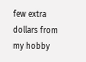few extra dollars from my hobby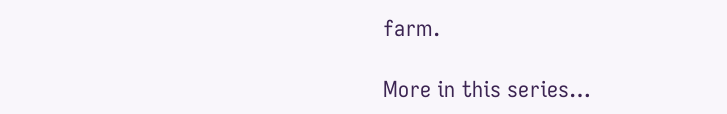farm.

More in this series…